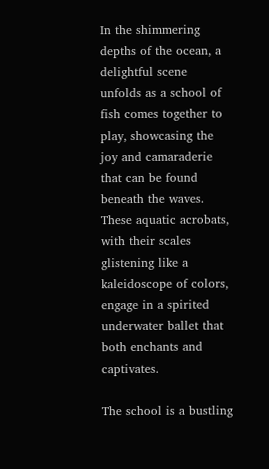In the shimmering depths of the ocean, a delightful scene unfolds as a school of fish comes together to play, showcasing the joy and camaraderie that can be found beneath the waves. These aquatic acrobats, with their scales glistening like a kaleidoscope of colors, engage in a spirited underwater ballet that both enchants and captivates.

The school is a bustling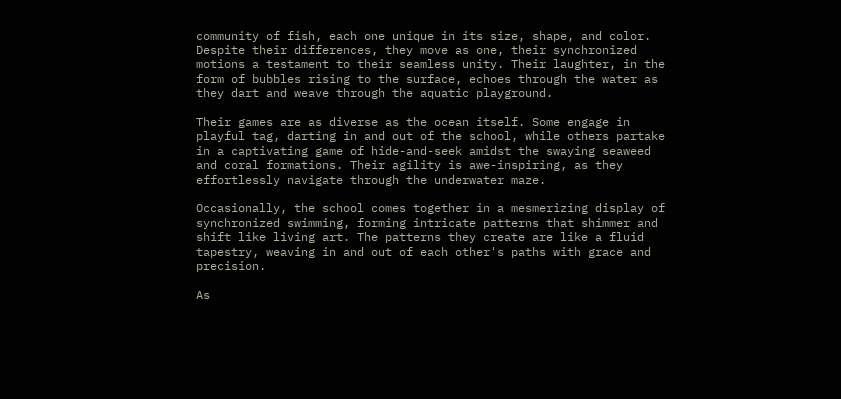community of fish, each one unique in its size, shape, and color. Despite their differences, they move as one, their synchronized motions a testament to their seamless unity. Their laughter, in the form of bubbles rising to the surface, echoes through the water as they dart and weave through the aquatic playground.

Their games are as diverse as the ocean itself. Some engage in playful tag, darting in and out of the school, while others partake in a captivating game of hide-and-seek amidst the swaying seaweed and coral formations. Their agility is awe-inspiring, as they effortlessly navigate through the underwater maze.

Occasionally, the school comes together in a mesmerizing display of synchronized swimming, forming intricate patterns that shimmer and shift like living art. The patterns they create are like a fluid tapestry, weaving in and out of each other's paths with grace and precision.

As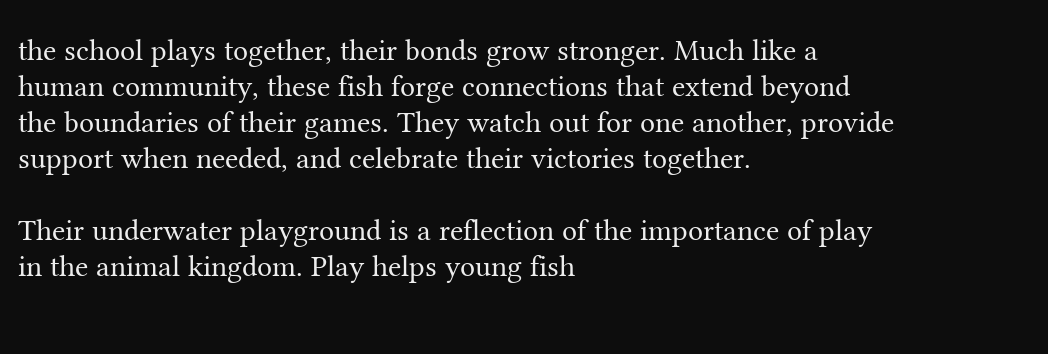the school plays together, their bonds grow stronger. Much like a human community, these fish forge connections that extend beyond the boundaries of their games. They watch out for one another, provide support when needed, and celebrate their victories together.

Their underwater playground is a reflection of the importance of play in the animal kingdom. Play helps young fish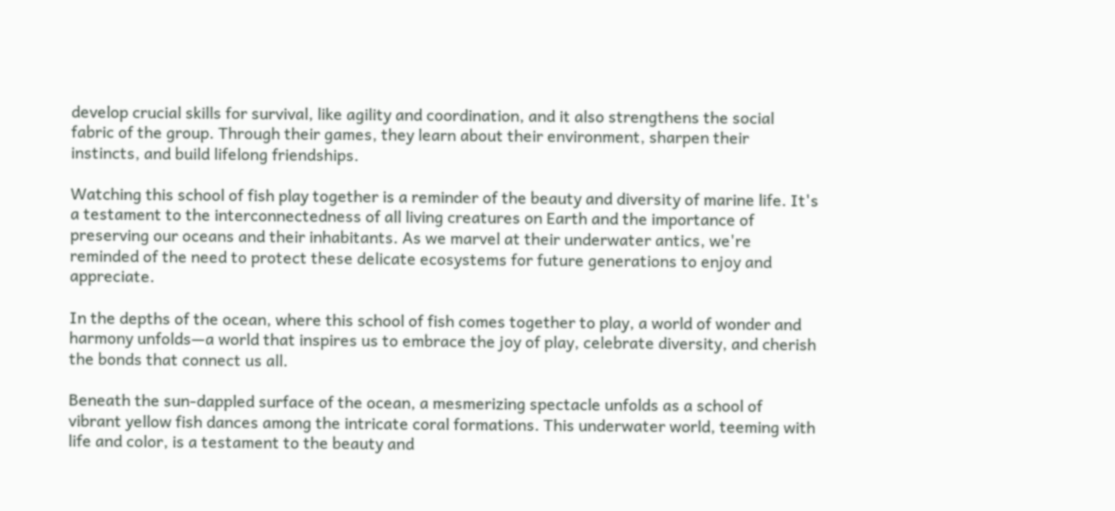develop crucial skills for survival, like agility and coordination, and it also strengthens the social fabric of the group. Through their games, they learn about their environment, sharpen their instincts, and build lifelong friendships.

Watching this school of fish play together is a reminder of the beauty and diversity of marine life. It's a testament to the interconnectedness of all living creatures on Earth and the importance of preserving our oceans and their inhabitants. As we marvel at their underwater antics, we're reminded of the need to protect these delicate ecosystems for future generations to enjoy and appreciate.

In the depths of the ocean, where this school of fish comes together to play, a world of wonder and harmony unfolds—a world that inspires us to embrace the joy of play, celebrate diversity, and cherish the bonds that connect us all.

Beneath the sun-dappled surface of the ocean, a mesmerizing spectacle unfolds as a school of vibrant yellow fish dances among the intricate coral formations. This underwater world, teeming with life and color, is a testament to the beauty and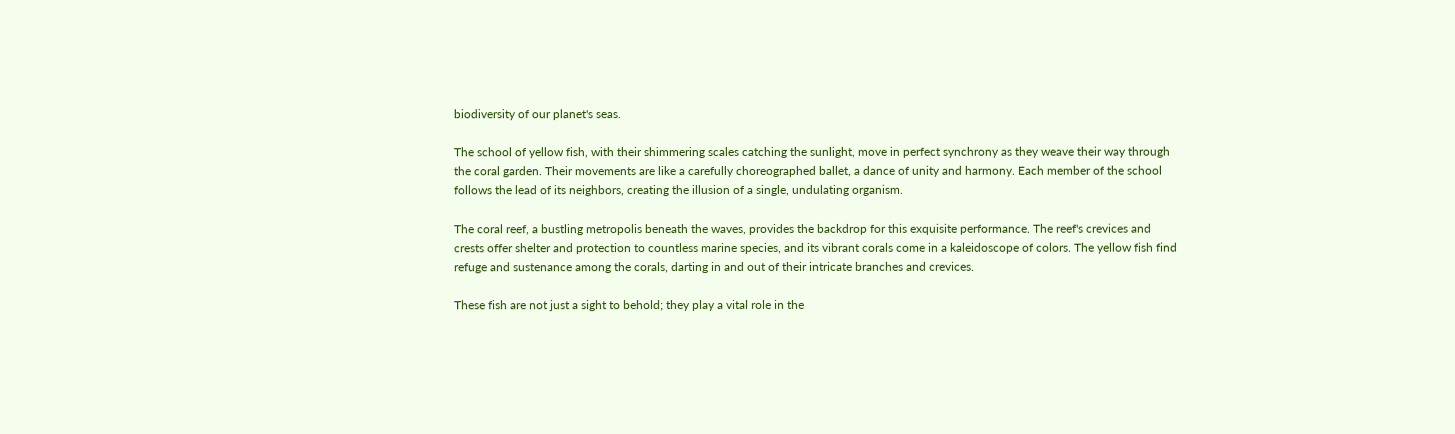biodiversity of our planet's seas.

The school of yellow fish, with their shimmering scales catching the sunlight, move in perfect synchrony as they weave their way through the coral garden. Their movements are like a carefully choreographed ballet, a dance of unity and harmony. Each member of the school follows the lead of its neighbors, creating the illusion of a single, undulating organism.

The coral reef, a bustling metropolis beneath the waves, provides the backdrop for this exquisite performance. The reef's crevices and crests offer shelter and protection to countless marine species, and its vibrant corals come in a kaleidoscope of colors. The yellow fish find refuge and sustenance among the corals, darting in and out of their intricate branches and crevices.

These fish are not just a sight to behold; they play a vital role in the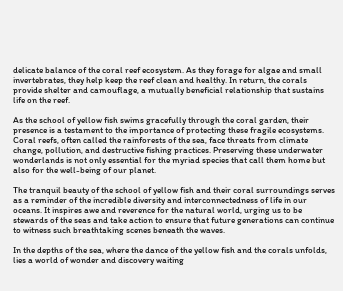delicate balance of the coral reef ecosystem. As they forage for algae and small invertebrates, they help keep the reef clean and healthy. In return, the corals provide shelter and camouflage, a mutually beneficial relationship that sustains life on the reef.

As the school of yellow fish swims gracefully through the coral garden, their presence is a testament to the importance of protecting these fragile ecosystems. Coral reefs, often called the rainforests of the sea, face threats from climate change, pollution, and destructive fishing practices. Preserving these underwater wonderlands is not only essential for the myriad species that call them home but also for the well-being of our planet.

The tranquil beauty of the school of yellow fish and their coral surroundings serves as a reminder of the incredible diversity and interconnectedness of life in our oceans. It inspires awe and reverence for the natural world, urging us to be stewards of the seas and take action to ensure that future generations can continue to witness such breathtaking scenes beneath the waves.

In the depths of the sea, where the dance of the yellow fish and the corals unfolds, lies a world of wonder and discovery waiting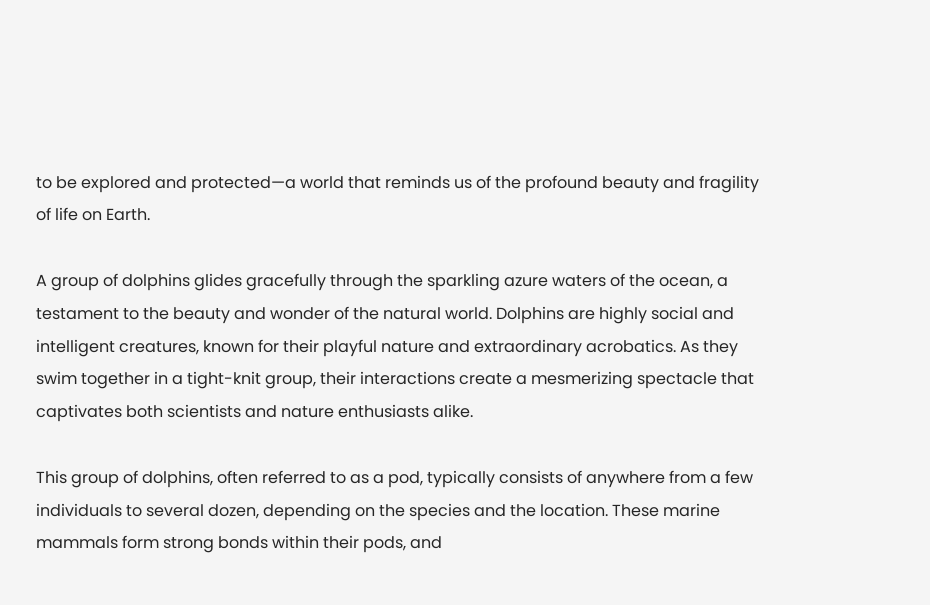to be explored and protected—a world that reminds us of the profound beauty and fragility of life on Earth.

A group of dolphins glides gracefully through the sparkling azure waters of the ocean, a testament to the beauty and wonder of the natural world. Dolphins are highly social and intelligent creatures, known for their playful nature and extraordinary acrobatics. As they swim together in a tight-knit group, their interactions create a mesmerizing spectacle that captivates both scientists and nature enthusiasts alike.

This group of dolphins, often referred to as a pod, typically consists of anywhere from a few individuals to several dozen, depending on the species and the location. These marine mammals form strong bonds within their pods, and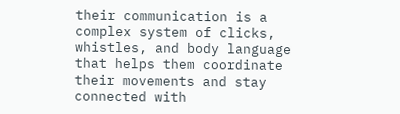their communication is a complex system of clicks, whistles, and body language that helps them coordinate their movements and stay connected with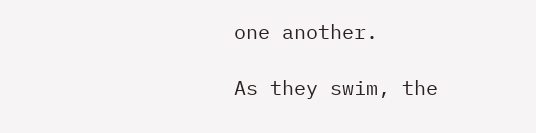one another.

As they swim, the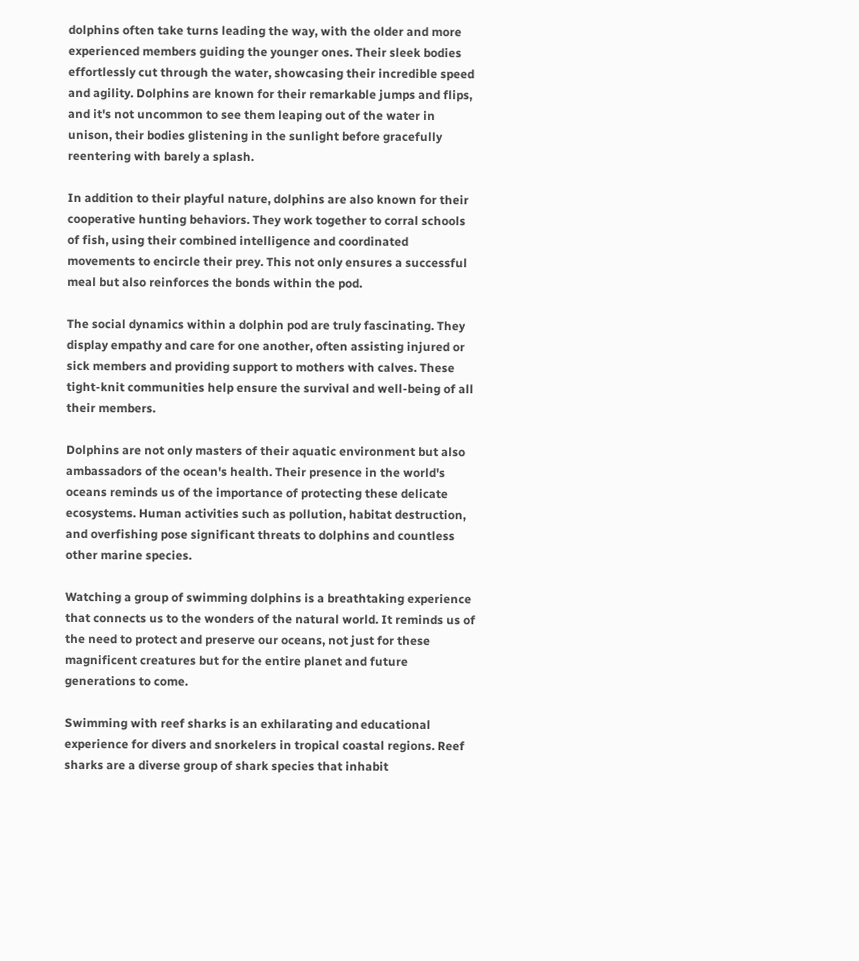dolphins often take turns leading the way, with the older and more experienced members guiding the younger ones. Their sleek bodies effortlessly cut through the water, showcasing their incredible speed and agility. Dolphins are known for their remarkable jumps and flips, and it's not uncommon to see them leaping out of the water in unison, their bodies glistening in the sunlight before gracefully reentering with barely a splash.

In addition to their playful nature, dolphins are also known for their cooperative hunting behaviors. They work together to corral schools of fish, using their combined intelligence and coordinated movements to encircle their prey. This not only ensures a successful meal but also reinforces the bonds within the pod.

The social dynamics within a dolphin pod are truly fascinating. They display empathy and care for one another, often assisting injured or sick members and providing support to mothers with calves. These tight-knit communities help ensure the survival and well-being of all their members.

Dolphins are not only masters of their aquatic environment but also ambassadors of the ocean's health. Their presence in the world's oceans reminds us of the importance of protecting these delicate ecosystems. Human activities such as pollution, habitat destruction, and overfishing pose significant threats to dolphins and countless other marine species.

Watching a group of swimming dolphins is a breathtaking experience that connects us to the wonders of the natural world. It reminds us of the need to protect and preserve our oceans, not just for these magnificent creatures but for the entire planet and future generations to come.

Swimming with reef sharks is an exhilarating and educational experience for divers and snorkelers in tropical coastal regions. Reef sharks are a diverse group of shark species that inhabit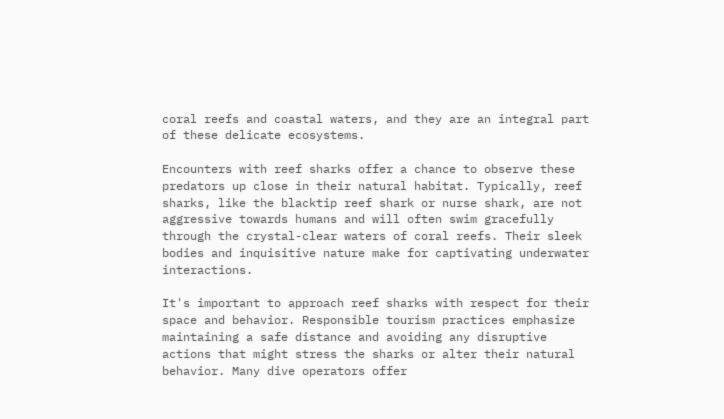coral reefs and coastal waters, and they are an integral part of these delicate ecosystems.

Encounters with reef sharks offer a chance to observe these predators up close in their natural habitat. Typically, reef sharks, like the blacktip reef shark or nurse shark, are not aggressive towards humans and will often swim gracefully through the crystal-clear waters of coral reefs. Their sleek bodies and inquisitive nature make for captivating underwater interactions.

It's important to approach reef sharks with respect for their space and behavior. Responsible tourism practices emphasize maintaining a safe distance and avoiding any disruptive actions that might stress the sharks or alter their natural behavior. Many dive operators offer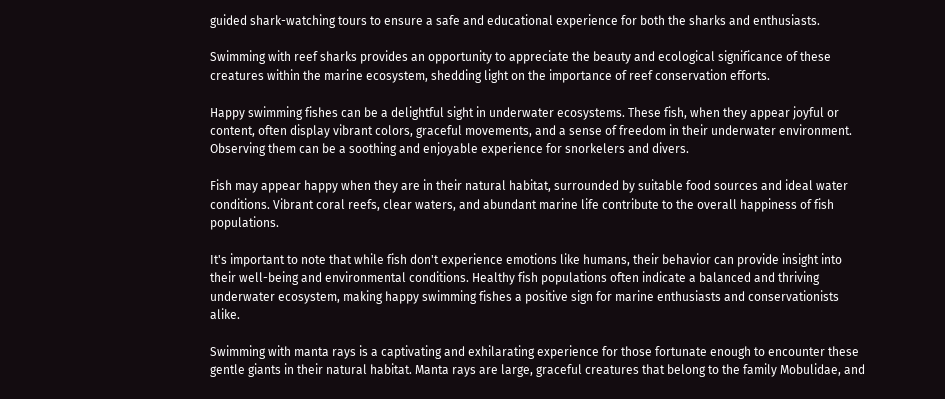guided shark-watching tours to ensure a safe and educational experience for both the sharks and enthusiasts.

Swimming with reef sharks provides an opportunity to appreciate the beauty and ecological significance of these creatures within the marine ecosystem, shedding light on the importance of reef conservation efforts.

Happy swimming fishes can be a delightful sight in underwater ecosystems. These fish, when they appear joyful or content, often display vibrant colors, graceful movements, and a sense of freedom in their underwater environment. Observing them can be a soothing and enjoyable experience for snorkelers and divers.

Fish may appear happy when they are in their natural habitat, surrounded by suitable food sources and ideal water conditions. Vibrant coral reefs, clear waters, and abundant marine life contribute to the overall happiness of fish populations.

It's important to note that while fish don't experience emotions like humans, their behavior can provide insight into their well-being and environmental conditions. Healthy fish populations often indicate a balanced and thriving underwater ecosystem, making happy swimming fishes a positive sign for marine enthusiasts and conservationists alike.

Swimming with manta rays is a captivating and exhilarating experience for those fortunate enough to encounter these gentle giants in their natural habitat. Manta rays are large, graceful creatures that belong to the family Mobulidae, and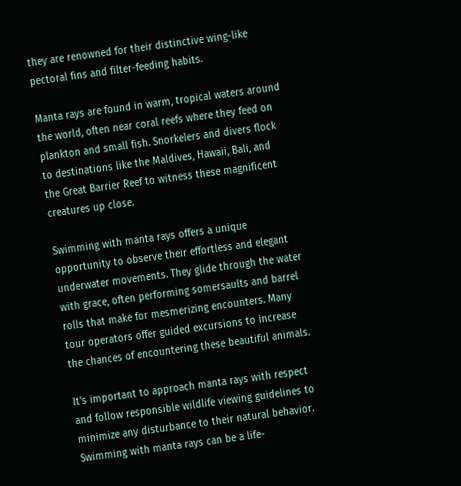they are renowned for their distinctive wing-like pectoral fins and filter-feeding habits.

Manta rays are found in warm, tropical waters around the world, often near coral reefs where they feed on plankton and small fish. Snorkelers and divers flock to destinations like the Maldives, Hawaii, Bali, and the Great Barrier Reef to witness these magnificent creatures up close.

Swimming with manta rays offers a unique opportunity to observe their effortless and elegant underwater movements. They glide through the water with grace, often performing somersaults and barrel rolls that make for mesmerizing encounters. Many tour operators offer guided excursions to increase the chances of encountering these beautiful animals.

It's important to approach manta rays with respect and follow responsible wildlife viewing guidelines to minimize any disturbance to their natural behavior. Swimming with manta rays can be a life-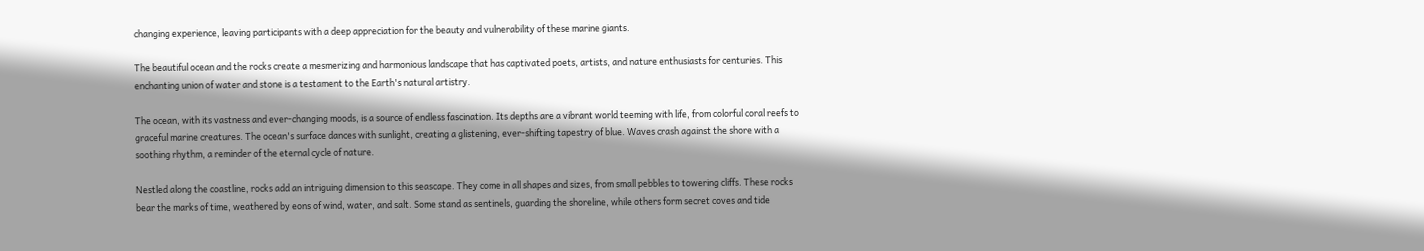changing experience, leaving participants with a deep appreciation for the beauty and vulnerability of these marine giants.

The beautiful ocean and the rocks create a mesmerizing and harmonious landscape that has captivated poets, artists, and nature enthusiasts for centuries. This enchanting union of water and stone is a testament to the Earth's natural artistry.

The ocean, with its vastness and ever-changing moods, is a source of endless fascination. Its depths are a vibrant world teeming with life, from colorful coral reefs to graceful marine creatures. The ocean's surface dances with sunlight, creating a glistening, ever-shifting tapestry of blue. Waves crash against the shore with a soothing rhythm, a reminder of the eternal cycle of nature.

Nestled along the coastline, rocks add an intriguing dimension to this seascape. They come in all shapes and sizes, from small pebbles to towering cliffs. These rocks bear the marks of time, weathered by eons of wind, water, and salt. Some stand as sentinels, guarding the shoreline, while others form secret coves and tide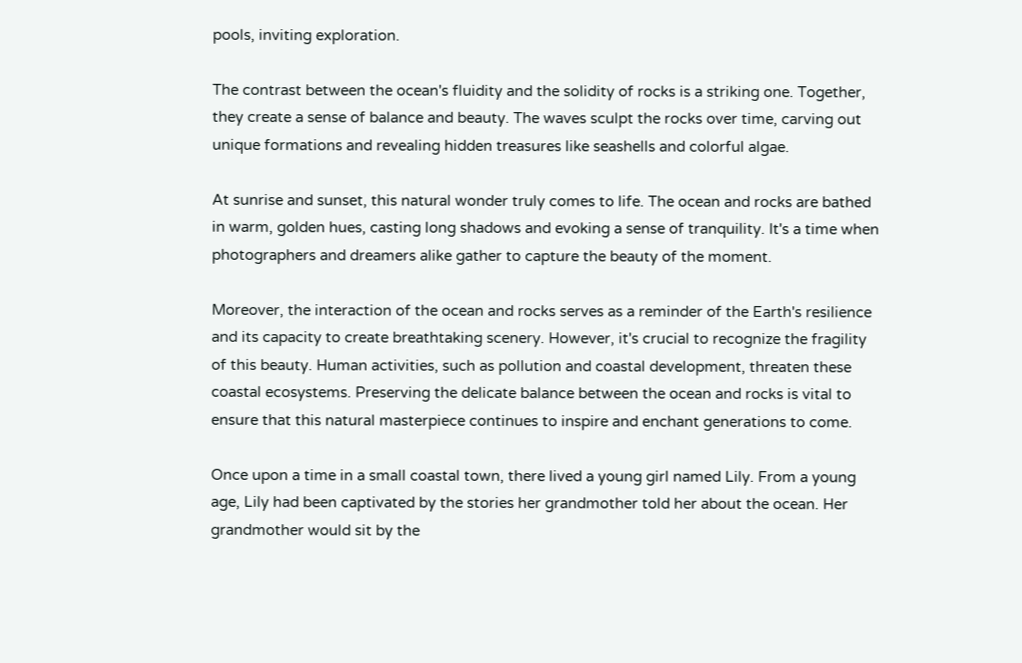pools, inviting exploration.

The contrast between the ocean's fluidity and the solidity of rocks is a striking one. Together, they create a sense of balance and beauty. The waves sculpt the rocks over time, carving out unique formations and revealing hidden treasures like seashells and colorful algae.

At sunrise and sunset, this natural wonder truly comes to life. The ocean and rocks are bathed in warm, golden hues, casting long shadows and evoking a sense of tranquility. It's a time when photographers and dreamers alike gather to capture the beauty of the moment.

Moreover, the interaction of the ocean and rocks serves as a reminder of the Earth's resilience and its capacity to create breathtaking scenery. However, it's crucial to recognize the fragility of this beauty. Human activities, such as pollution and coastal development, threaten these coastal ecosystems. Preserving the delicate balance between the ocean and rocks is vital to ensure that this natural masterpiece continues to inspire and enchant generations to come.

Once upon a time in a small coastal town, there lived a young girl named Lily. From a young age, Lily had been captivated by the stories her grandmother told her about the ocean. Her grandmother would sit by the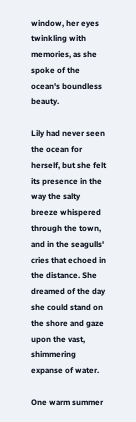window, her eyes twinkling with memories, as she spoke of the ocean's boundless beauty.

Lily had never seen the ocean for herself, but she felt its presence in the way the salty breeze whispered through the town, and in the seagulls' cries that echoed in the distance. She dreamed of the day she could stand on the shore and gaze upon the vast, shimmering expanse of water.

One warm summer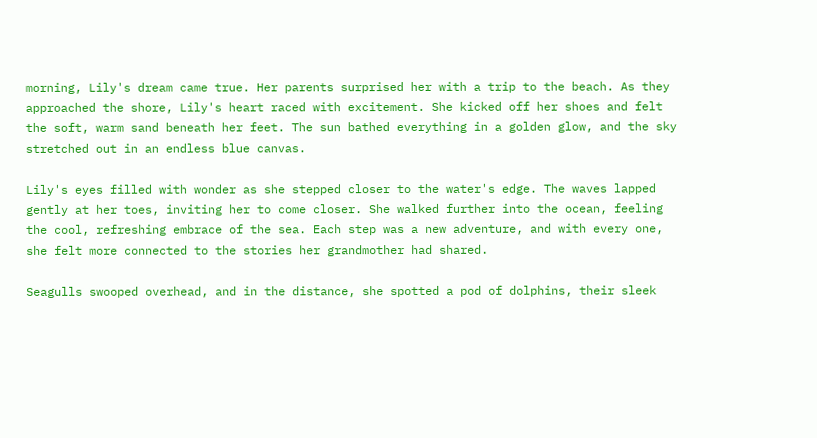morning, Lily's dream came true. Her parents surprised her with a trip to the beach. As they approached the shore, Lily's heart raced with excitement. She kicked off her shoes and felt the soft, warm sand beneath her feet. The sun bathed everything in a golden glow, and the sky stretched out in an endless blue canvas.

Lily's eyes filled with wonder as she stepped closer to the water's edge. The waves lapped gently at her toes, inviting her to come closer. She walked further into the ocean, feeling the cool, refreshing embrace of the sea. Each step was a new adventure, and with every one, she felt more connected to the stories her grandmother had shared.

Seagulls swooped overhead, and in the distance, she spotted a pod of dolphins, their sleek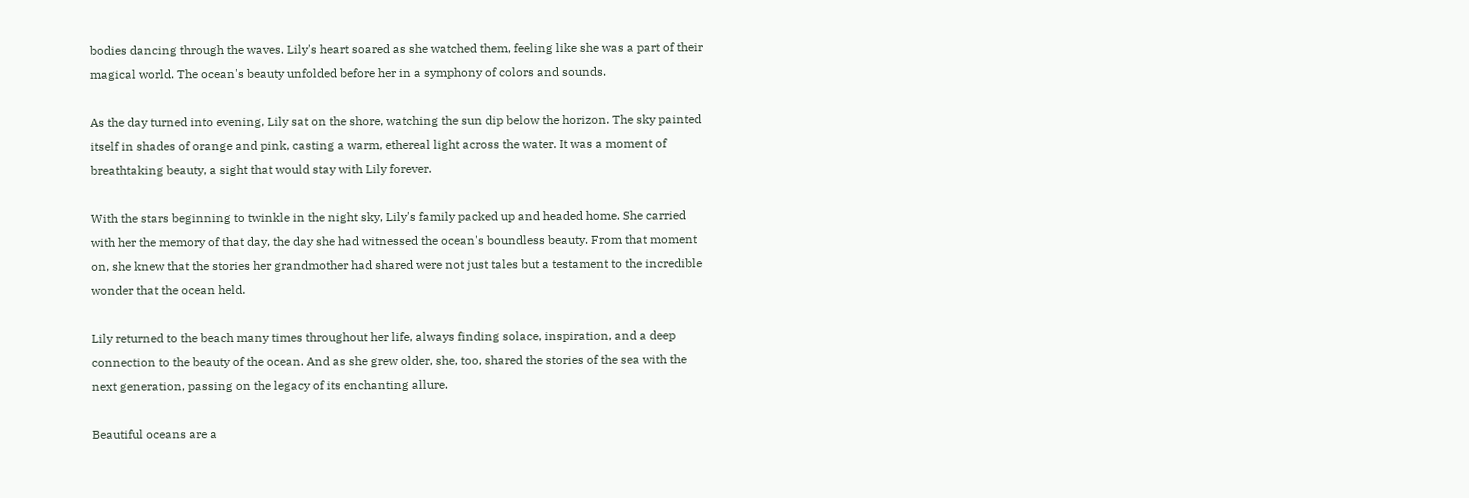bodies dancing through the waves. Lily's heart soared as she watched them, feeling like she was a part of their magical world. The ocean's beauty unfolded before her in a symphony of colors and sounds.

As the day turned into evening, Lily sat on the shore, watching the sun dip below the horizon. The sky painted itself in shades of orange and pink, casting a warm, ethereal light across the water. It was a moment of breathtaking beauty, a sight that would stay with Lily forever.

With the stars beginning to twinkle in the night sky, Lily's family packed up and headed home. She carried with her the memory of that day, the day she had witnessed the ocean's boundless beauty. From that moment on, she knew that the stories her grandmother had shared were not just tales but a testament to the incredible wonder that the ocean held.

Lily returned to the beach many times throughout her life, always finding solace, inspiration, and a deep connection to the beauty of the ocean. And as she grew older, she, too, shared the stories of the sea with the next generation, passing on the legacy of its enchanting allure.

Beautiful oceans are a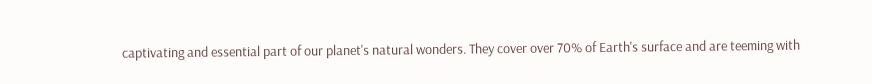captivating and essential part of our planet's natural wonders. They cover over 70% of Earth's surface and are teeming with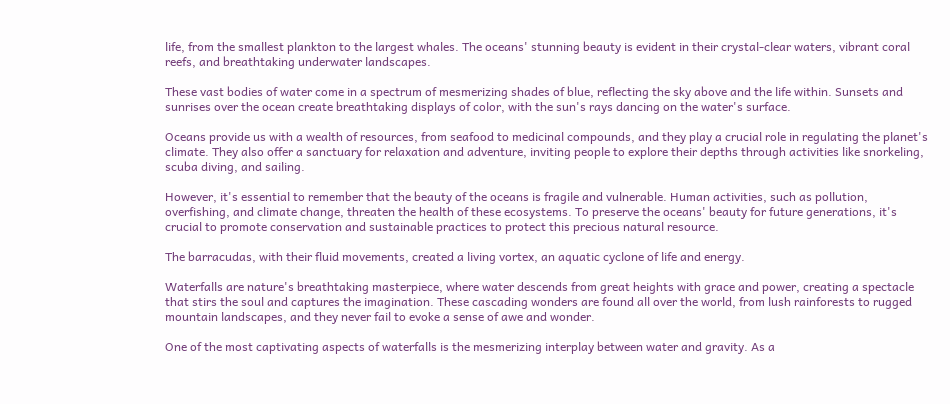life, from the smallest plankton to the largest whales. The oceans' stunning beauty is evident in their crystal-clear waters, vibrant coral reefs, and breathtaking underwater landscapes.

These vast bodies of water come in a spectrum of mesmerizing shades of blue, reflecting the sky above and the life within. Sunsets and sunrises over the ocean create breathtaking displays of color, with the sun's rays dancing on the water's surface.

Oceans provide us with a wealth of resources, from seafood to medicinal compounds, and they play a crucial role in regulating the planet's climate. They also offer a sanctuary for relaxation and adventure, inviting people to explore their depths through activities like snorkeling, scuba diving, and sailing.

However, it's essential to remember that the beauty of the oceans is fragile and vulnerable. Human activities, such as pollution, overfishing, and climate change, threaten the health of these ecosystems. To preserve the oceans' beauty for future generations, it's crucial to promote conservation and sustainable practices to protect this precious natural resource.

The barracudas, with their fluid movements, created a living vortex, an aquatic cyclone of life and energy.

Waterfalls are nature's breathtaking masterpiece, where water descends from great heights with grace and power, creating a spectacle that stirs the soul and captures the imagination. These cascading wonders are found all over the world, from lush rainforests to rugged mountain landscapes, and they never fail to evoke a sense of awe and wonder.

One of the most captivating aspects of waterfalls is the mesmerizing interplay between water and gravity. As a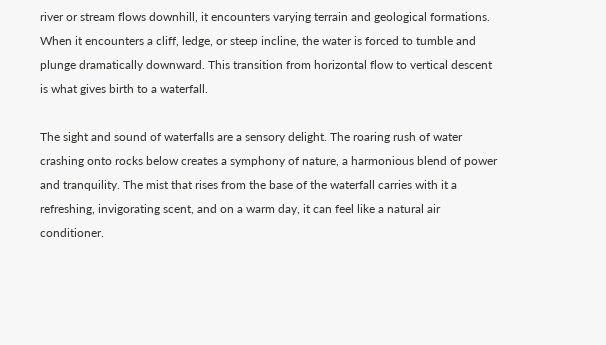river or stream flows downhill, it encounters varying terrain and geological formations. When it encounters a cliff, ledge, or steep incline, the water is forced to tumble and plunge dramatically downward. This transition from horizontal flow to vertical descent is what gives birth to a waterfall.

The sight and sound of waterfalls are a sensory delight. The roaring rush of water crashing onto rocks below creates a symphony of nature, a harmonious blend of power and tranquility. The mist that rises from the base of the waterfall carries with it a refreshing, invigorating scent, and on a warm day, it can feel like a natural air conditioner.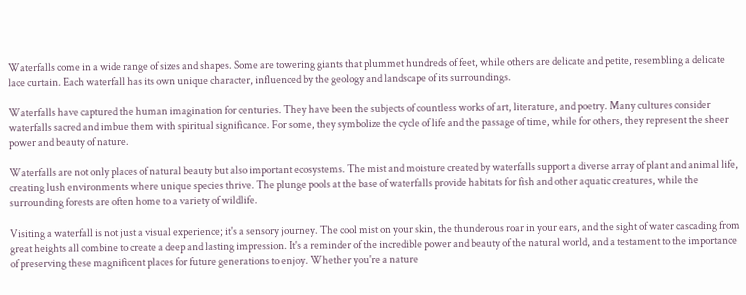Waterfalls come in a wide range of sizes and shapes. Some are towering giants that plummet hundreds of feet, while others are delicate and petite, resembling a delicate lace curtain. Each waterfall has its own unique character, influenced by the geology and landscape of its surroundings.

Waterfalls have captured the human imagination for centuries. They have been the subjects of countless works of art, literature, and poetry. Many cultures consider waterfalls sacred and imbue them with spiritual significance. For some, they symbolize the cycle of life and the passage of time, while for others, they represent the sheer power and beauty of nature.

Waterfalls are not only places of natural beauty but also important ecosystems. The mist and moisture created by waterfalls support a diverse array of plant and animal life, creating lush environments where unique species thrive. The plunge pools at the base of waterfalls provide habitats for fish and other aquatic creatures, while the surrounding forests are often home to a variety of wildlife.

Visiting a waterfall is not just a visual experience; it's a sensory journey. The cool mist on your skin, the thunderous roar in your ears, and the sight of water cascading from great heights all combine to create a deep and lasting impression. It's a reminder of the incredible power and beauty of the natural world, and a testament to the importance of preserving these magnificent places for future generations to enjoy. Whether you're a nature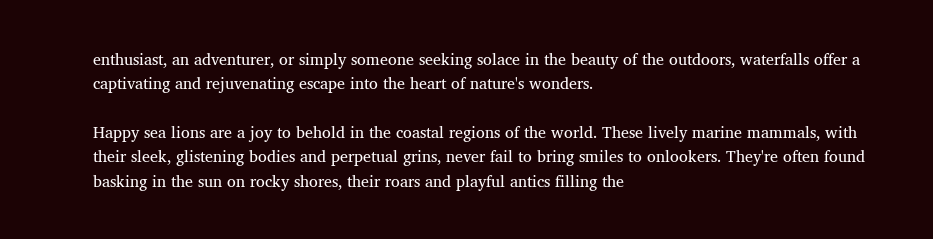enthusiast, an adventurer, or simply someone seeking solace in the beauty of the outdoors, waterfalls offer a captivating and rejuvenating escape into the heart of nature's wonders.

Happy sea lions are a joy to behold in the coastal regions of the world. These lively marine mammals, with their sleek, glistening bodies and perpetual grins, never fail to bring smiles to onlookers. They're often found basking in the sun on rocky shores, their roars and playful antics filling the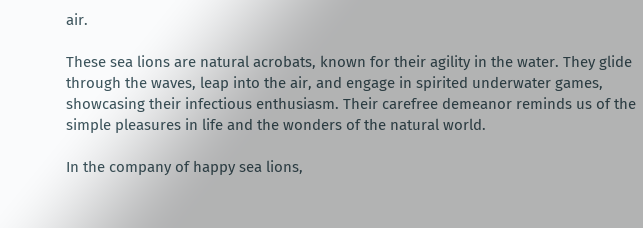air.

These sea lions are natural acrobats, known for their agility in the water. They glide through the waves, leap into the air, and engage in spirited underwater games, showcasing their infectious enthusiasm. Their carefree demeanor reminds us of the simple pleasures in life and the wonders of the natural world.

In the company of happy sea lions,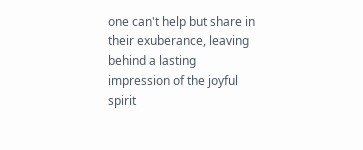one can't help but share in their exuberance, leaving behind a lasting impression of the joyful spirit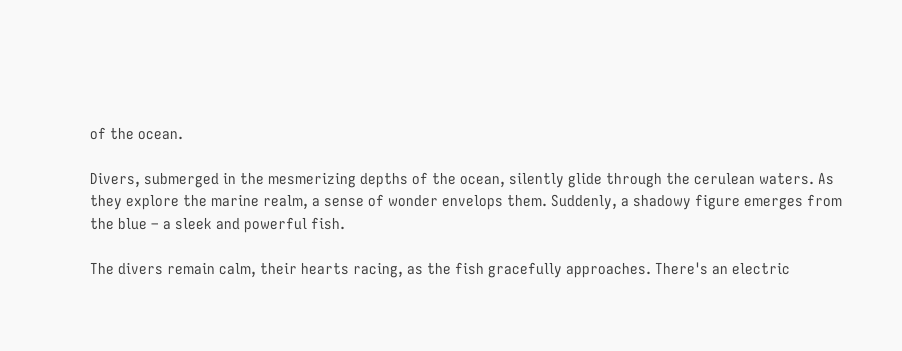of the ocean.

Divers, submerged in the mesmerizing depths of the ocean, silently glide through the cerulean waters. As they explore the marine realm, a sense of wonder envelops them. Suddenly, a shadowy figure emerges from the blue – a sleek and powerful fish.

The divers remain calm, their hearts racing, as the fish gracefully approaches. There's an electric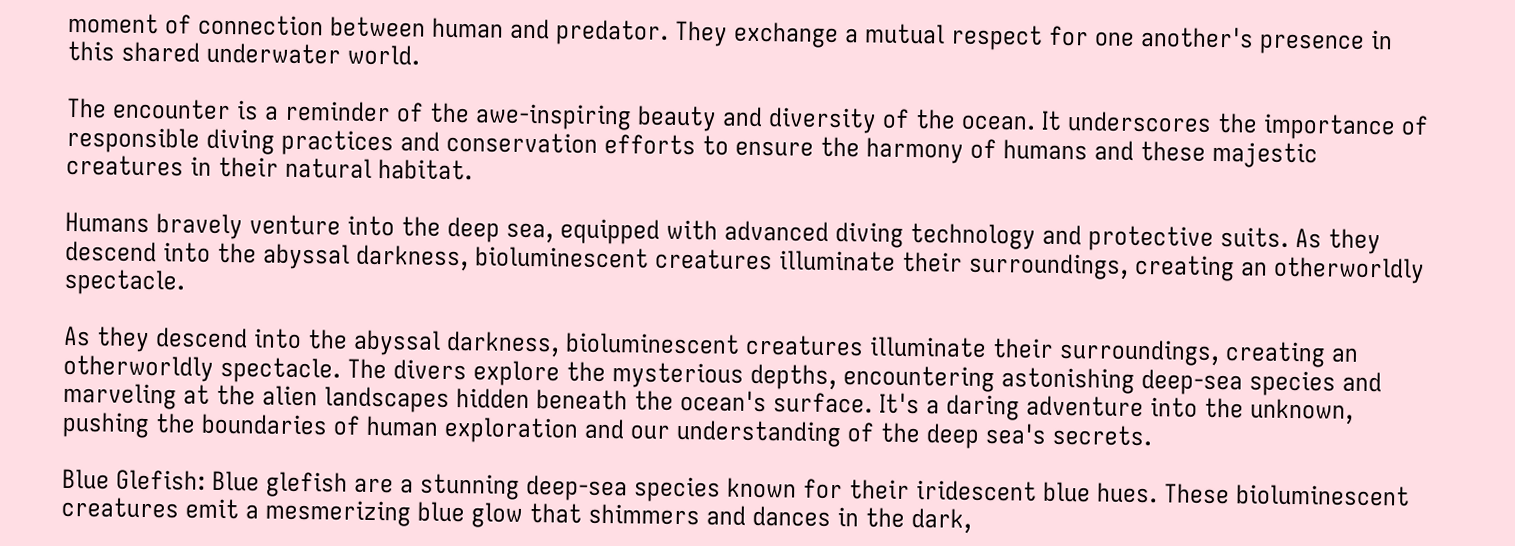moment of connection between human and predator. They exchange a mutual respect for one another's presence in this shared underwater world.

The encounter is a reminder of the awe-inspiring beauty and diversity of the ocean. It underscores the importance of responsible diving practices and conservation efforts to ensure the harmony of humans and these majestic creatures in their natural habitat.

Humans bravely venture into the deep sea, equipped with advanced diving technology and protective suits. As they descend into the abyssal darkness, bioluminescent creatures illuminate their surroundings, creating an otherworldly spectacle.

As they descend into the abyssal darkness, bioluminescent creatures illuminate their surroundings, creating an otherworldly spectacle. The divers explore the mysterious depths, encountering astonishing deep-sea species and marveling at the alien landscapes hidden beneath the ocean's surface. It's a daring adventure into the unknown, pushing the boundaries of human exploration and our understanding of the deep sea's secrets.

Blue Glefish: Blue glefish are a stunning deep-sea species known for their iridescent blue hues. These bioluminescent creatures emit a mesmerizing blue glow that shimmers and dances in the dark,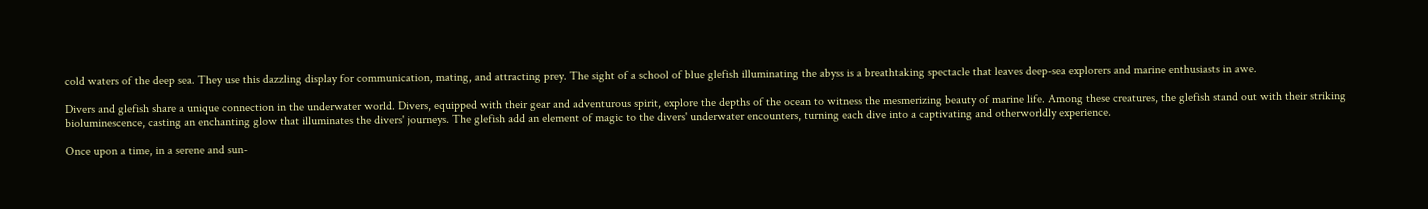cold waters of the deep sea. They use this dazzling display for communication, mating, and attracting prey. The sight of a school of blue glefish illuminating the abyss is a breathtaking spectacle that leaves deep-sea explorers and marine enthusiasts in awe.

Divers and glefish share a unique connection in the underwater world. Divers, equipped with their gear and adventurous spirit, explore the depths of the ocean to witness the mesmerizing beauty of marine life. Among these creatures, the glefish stand out with their striking bioluminescence, casting an enchanting glow that illuminates the divers' journeys. The glefish add an element of magic to the divers' underwater encounters, turning each dive into a captivating and otherworldly experience.

Once upon a time, in a serene and sun-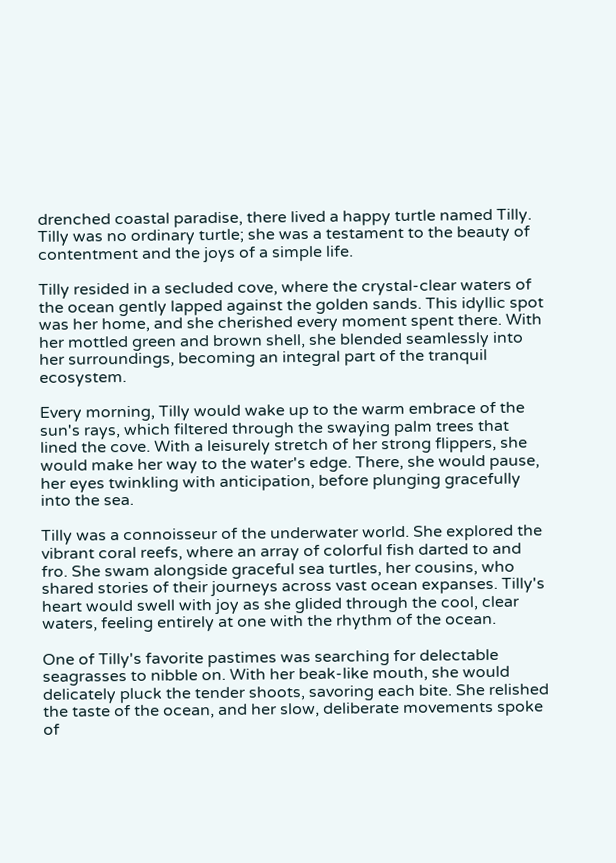drenched coastal paradise, there lived a happy turtle named Tilly. Tilly was no ordinary turtle; she was a testament to the beauty of contentment and the joys of a simple life.

Tilly resided in a secluded cove, where the crystal-clear waters of the ocean gently lapped against the golden sands. This idyllic spot was her home, and she cherished every moment spent there. With her mottled green and brown shell, she blended seamlessly into her surroundings, becoming an integral part of the tranquil ecosystem.

Every morning, Tilly would wake up to the warm embrace of the sun's rays, which filtered through the swaying palm trees that lined the cove. With a leisurely stretch of her strong flippers, she would make her way to the water's edge. There, she would pause, her eyes twinkling with anticipation, before plunging gracefully into the sea.

Tilly was a connoisseur of the underwater world. She explored the vibrant coral reefs, where an array of colorful fish darted to and fro. She swam alongside graceful sea turtles, her cousins, who shared stories of their journeys across vast ocean expanses. Tilly's heart would swell with joy as she glided through the cool, clear waters, feeling entirely at one with the rhythm of the ocean.

One of Tilly's favorite pastimes was searching for delectable seagrasses to nibble on. With her beak-like mouth, she would delicately pluck the tender shoots, savoring each bite. She relished the taste of the ocean, and her slow, deliberate movements spoke of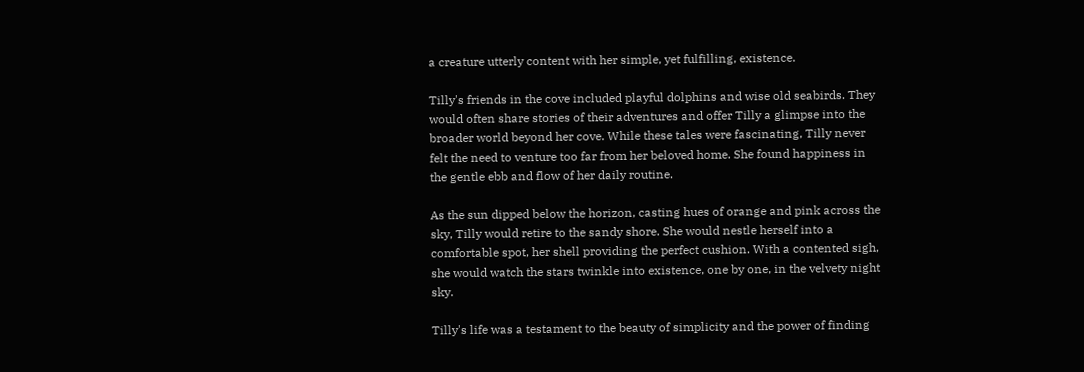a creature utterly content with her simple, yet fulfilling, existence.

Tilly's friends in the cove included playful dolphins and wise old seabirds. They would often share stories of their adventures and offer Tilly a glimpse into the broader world beyond her cove. While these tales were fascinating, Tilly never felt the need to venture too far from her beloved home. She found happiness in the gentle ebb and flow of her daily routine.

As the sun dipped below the horizon, casting hues of orange and pink across the sky, Tilly would retire to the sandy shore. She would nestle herself into a comfortable spot, her shell providing the perfect cushion. With a contented sigh, she would watch the stars twinkle into existence, one by one, in the velvety night sky.

Tilly's life was a testament to the beauty of simplicity and the power of finding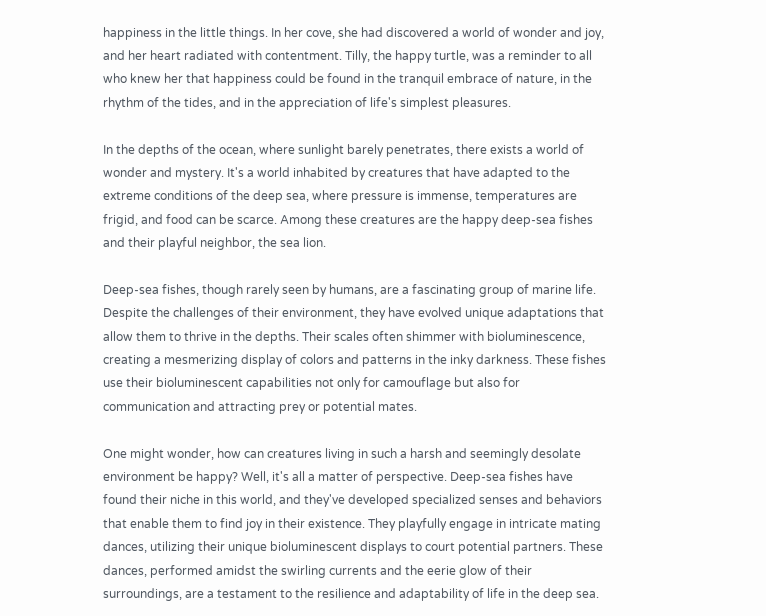happiness in the little things. In her cove, she had discovered a world of wonder and joy, and her heart radiated with contentment. Tilly, the happy turtle, was a reminder to all who knew her that happiness could be found in the tranquil embrace of nature, in the rhythm of the tides, and in the appreciation of life's simplest pleasures.

In the depths of the ocean, where sunlight barely penetrates, there exists a world of wonder and mystery. It's a world inhabited by creatures that have adapted to the extreme conditions of the deep sea, where pressure is immense, temperatures are frigid, and food can be scarce. Among these creatures are the happy deep-sea fishes and their playful neighbor, the sea lion.

Deep-sea fishes, though rarely seen by humans, are a fascinating group of marine life. Despite the challenges of their environment, they have evolved unique adaptations that allow them to thrive in the depths. Their scales often shimmer with bioluminescence, creating a mesmerizing display of colors and patterns in the inky darkness. These fishes use their bioluminescent capabilities not only for camouflage but also for communication and attracting prey or potential mates.

One might wonder, how can creatures living in such a harsh and seemingly desolate environment be happy? Well, it's all a matter of perspective. Deep-sea fishes have found their niche in this world, and they've developed specialized senses and behaviors that enable them to find joy in their existence. They playfully engage in intricate mating dances, utilizing their unique bioluminescent displays to court potential partners. These dances, performed amidst the swirling currents and the eerie glow of their surroundings, are a testament to the resilience and adaptability of life in the deep sea.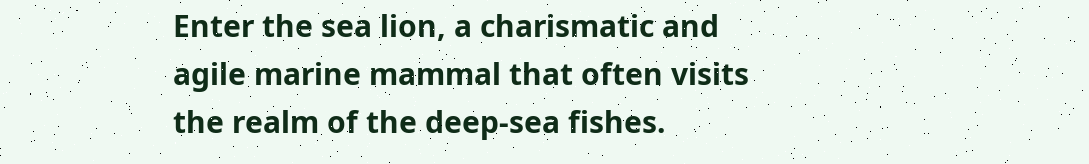Enter the sea lion, a charismatic and agile marine mammal that often visits the realm of the deep-sea fishes.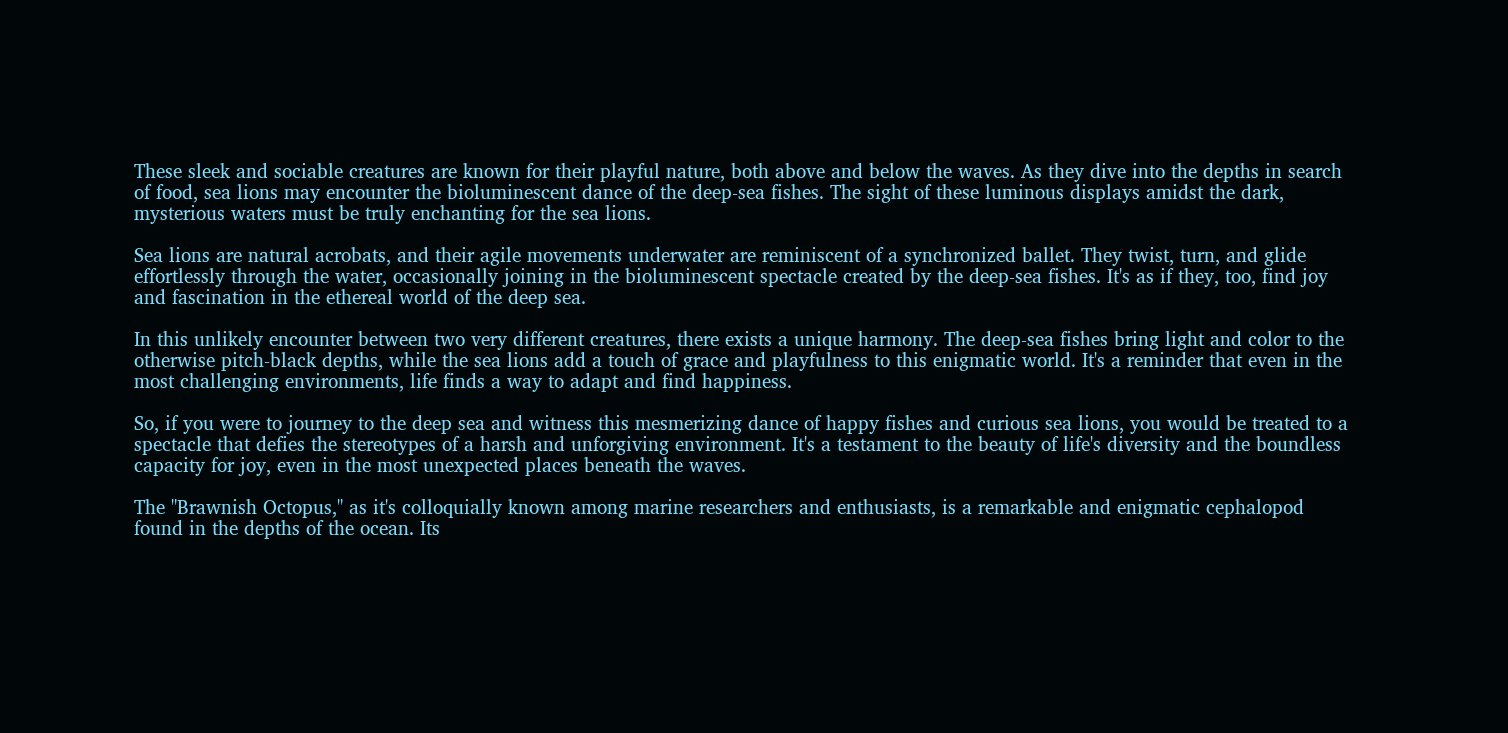These sleek and sociable creatures are known for their playful nature, both above and below the waves. As they dive into the depths in search of food, sea lions may encounter the bioluminescent dance of the deep-sea fishes. The sight of these luminous displays amidst the dark, mysterious waters must be truly enchanting for the sea lions.

Sea lions are natural acrobats, and their agile movements underwater are reminiscent of a synchronized ballet. They twist, turn, and glide effortlessly through the water, occasionally joining in the bioluminescent spectacle created by the deep-sea fishes. It's as if they, too, find joy and fascination in the ethereal world of the deep sea.

In this unlikely encounter between two very different creatures, there exists a unique harmony. The deep-sea fishes bring light and color to the otherwise pitch-black depths, while the sea lions add a touch of grace and playfulness to this enigmatic world. It's a reminder that even in the most challenging environments, life finds a way to adapt and find happiness.

So, if you were to journey to the deep sea and witness this mesmerizing dance of happy fishes and curious sea lions, you would be treated to a spectacle that defies the stereotypes of a harsh and unforgiving environment. It's a testament to the beauty of life's diversity and the boundless capacity for joy, even in the most unexpected places beneath the waves.

The "Brawnish Octopus," as it's colloquially known among marine researchers and enthusiasts, is a remarkable and enigmatic cephalopod found in the depths of the ocean. Its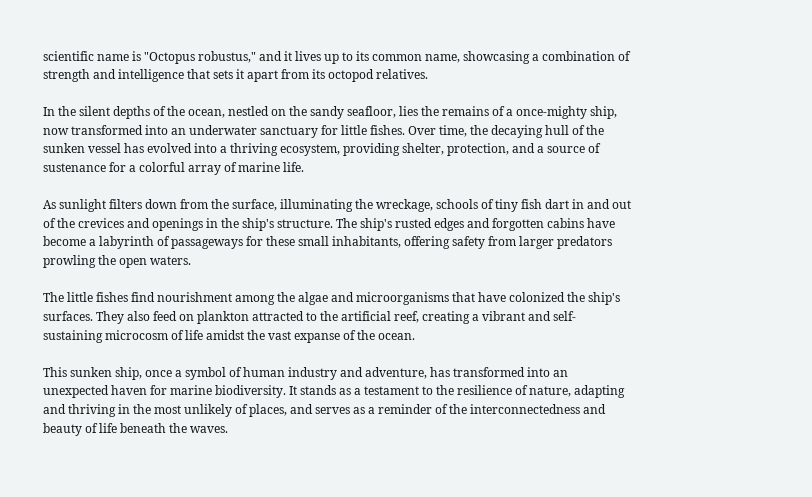scientific name is "Octopus robustus," and it lives up to its common name, showcasing a combination of strength and intelligence that sets it apart from its octopod relatives.

In the silent depths of the ocean, nestled on the sandy seafloor, lies the remains of a once-mighty ship, now transformed into an underwater sanctuary for little fishes. Over time, the decaying hull of the sunken vessel has evolved into a thriving ecosystem, providing shelter, protection, and a source of sustenance for a colorful array of marine life.

As sunlight filters down from the surface, illuminating the wreckage, schools of tiny fish dart in and out of the crevices and openings in the ship's structure. The ship's rusted edges and forgotten cabins have become a labyrinth of passageways for these small inhabitants, offering safety from larger predators prowling the open waters.

The little fishes find nourishment among the algae and microorganisms that have colonized the ship's surfaces. They also feed on plankton attracted to the artificial reef, creating a vibrant and self-sustaining microcosm of life amidst the vast expanse of the ocean.

This sunken ship, once a symbol of human industry and adventure, has transformed into an unexpected haven for marine biodiversity. It stands as a testament to the resilience of nature, adapting and thriving in the most unlikely of places, and serves as a reminder of the interconnectedness and beauty of life beneath the waves.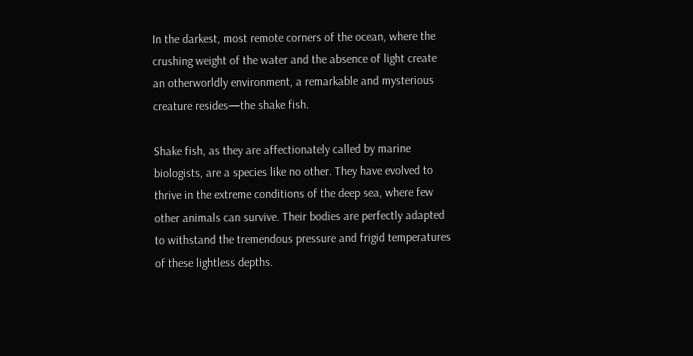In the darkest, most remote corners of the ocean, where the crushing weight of the water and the absence of light create an otherworldly environment, a remarkable and mysterious creature resides—the shake fish.

Shake fish, as they are affectionately called by marine biologists, are a species like no other. They have evolved to thrive in the extreme conditions of the deep sea, where few other animals can survive. Their bodies are perfectly adapted to withstand the tremendous pressure and frigid temperatures of these lightless depths.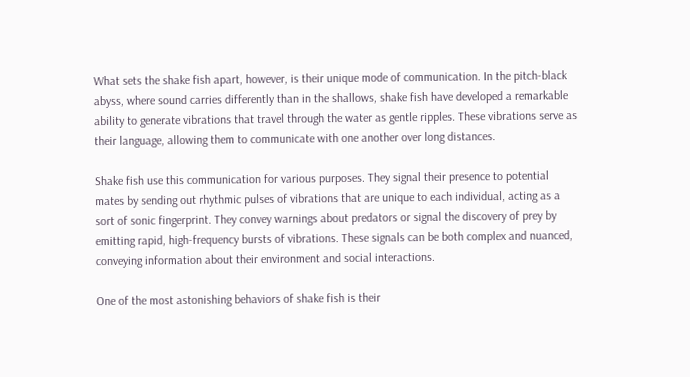What sets the shake fish apart, however, is their unique mode of communication. In the pitch-black abyss, where sound carries differently than in the shallows, shake fish have developed a remarkable ability to generate vibrations that travel through the water as gentle ripples. These vibrations serve as their language, allowing them to communicate with one another over long distances.

Shake fish use this communication for various purposes. They signal their presence to potential mates by sending out rhythmic pulses of vibrations that are unique to each individual, acting as a sort of sonic fingerprint. They convey warnings about predators or signal the discovery of prey by emitting rapid, high-frequency bursts of vibrations. These signals can be both complex and nuanced, conveying information about their environment and social interactions.

One of the most astonishing behaviors of shake fish is their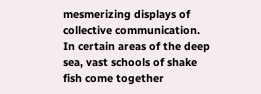mesmerizing displays of collective communication. In certain areas of the deep sea, vast schools of shake fish come together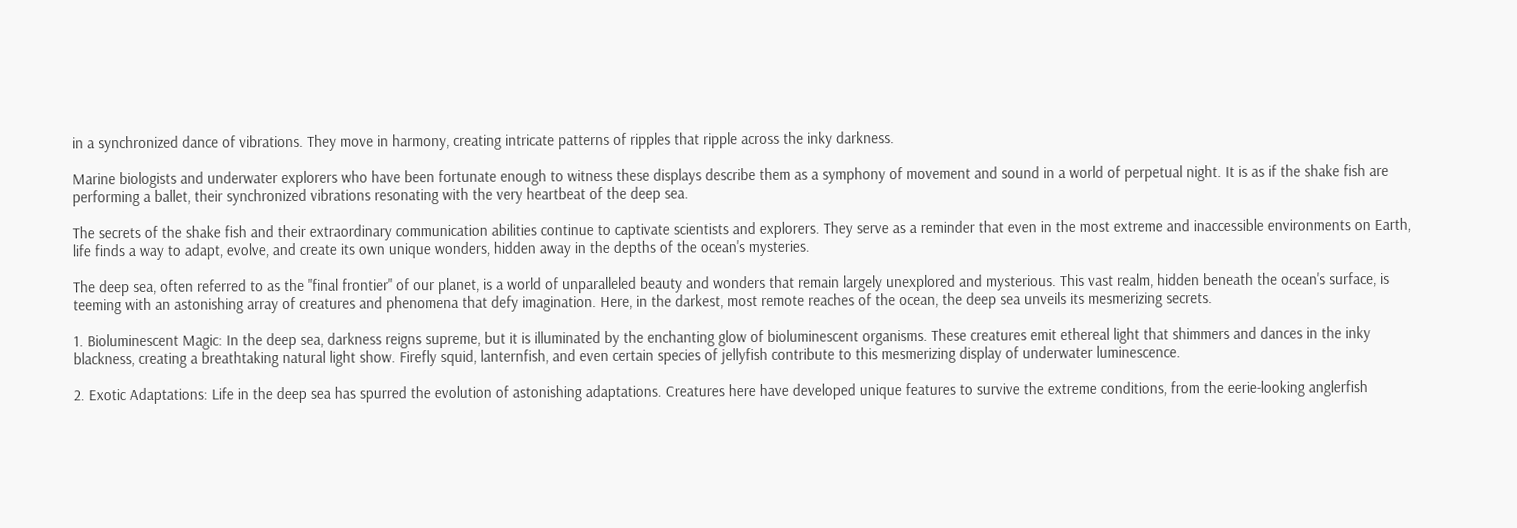in a synchronized dance of vibrations. They move in harmony, creating intricate patterns of ripples that ripple across the inky darkness.

Marine biologists and underwater explorers who have been fortunate enough to witness these displays describe them as a symphony of movement and sound in a world of perpetual night. It is as if the shake fish are performing a ballet, their synchronized vibrations resonating with the very heartbeat of the deep sea.

The secrets of the shake fish and their extraordinary communication abilities continue to captivate scientists and explorers. They serve as a reminder that even in the most extreme and inaccessible environments on Earth, life finds a way to adapt, evolve, and create its own unique wonders, hidden away in the depths of the ocean's mysteries.

The deep sea, often referred to as the "final frontier" of our planet, is a world of unparalleled beauty and wonders that remain largely unexplored and mysterious. This vast realm, hidden beneath the ocean's surface, is teeming with an astonishing array of creatures and phenomena that defy imagination. Here, in the darkest, most remote reaches of the ocean, the deep sea unveils its mesmerizing secrets.

1. Bioluminescent Magic: In the deep sea, darkness reigns supreme, but it is illuminated by the enchanting glow of bioluminescent organisms. These creatures emit ethereal light that shimmers and dances in the inky blackness, creating a breathtaking natural light show. Firefly squid, lanternfish, and even certain species of jellyfish contribute to this mesmerizing display of underwater luminescence.

2. Exotic Adaptations: Life in the deep sea has spurred the evolution of astonishing adaptations. Creatures here have developed unique features to survive the extreme conditions, from the eerie-looking anglerfish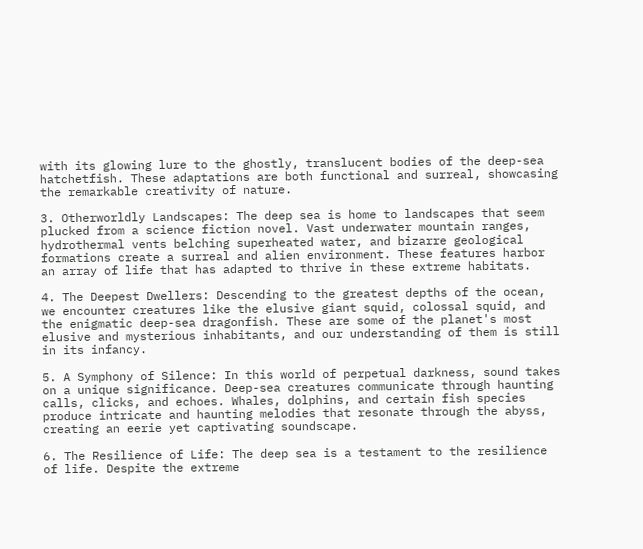with its glowing lure to the ghostly, translucent bodies of the deep-sea hatchetfish. These adaptations are both functional and surreal, showcasing the remarkable creativity of nature.

3. Otherworldly Landscapes: The deep sea is home to landscapes that seem plucked from a science fiction novel. Vast underwater mountain ranges, hydrothermal vents belching superheated water, and bizarre geological formations create a surreal and alien environment. These features harbor an array of life that has adapted to thrive in these extreme habitats.

4. The Deepest Dwellers: Descending to the greatest depths of the ocean, we encounter creatures like the elusive giant squid, colossal squid, and the enigmatic deep-sea dragonfish. These are some of the planet's most elusive and mysterious inhabitants, and our understanding of them is still in its infancy.

5. A Symphony of Silence: In this world of perpetual darkness, sound takes on a unique significance. Deep-sea creatures communicate through haunting calls, clicks, and echoes. Whales, dolphins, and certain fish species produce intricate and haunting melodies that resonate through the abyss, creating an eerie yet captivating soundscape.

6. The Resilience of Life: The deep sea is a testament to the resilience of life. Despite the extreme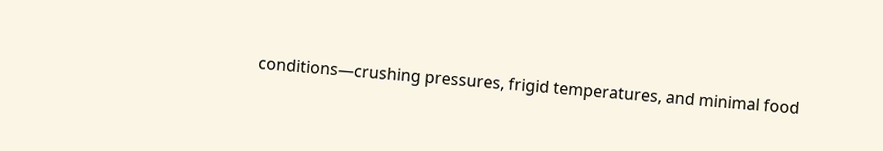conditions—crushing pressures, frigid temperatures, and minimal food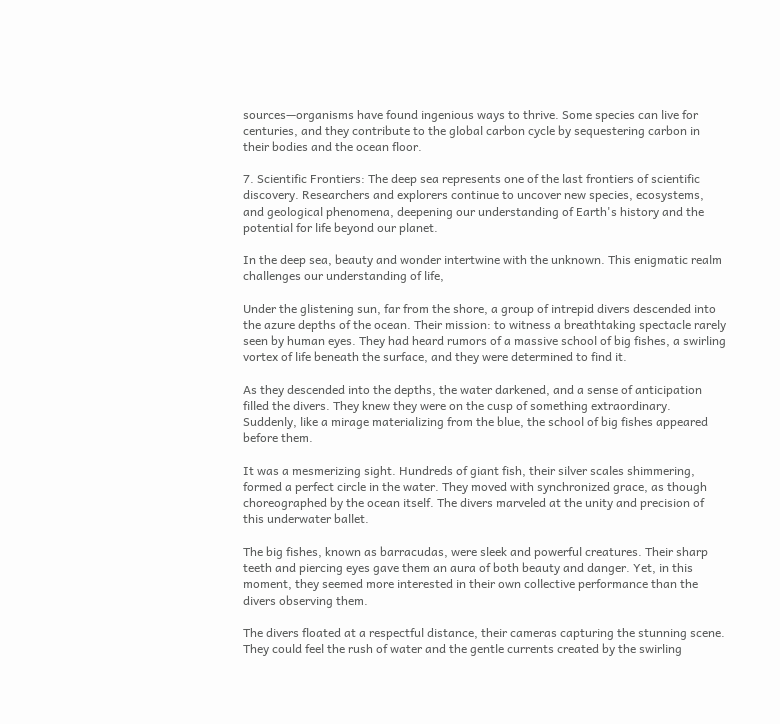sources—organisms have found ingenious ways to thrive. Some species can live for centuries, and they contribute to the global carbon cycle by sequestering carbon in their bodies and the ocean floor.

7. Scientific Frontiers: The deep sea represents one of the last frontiers of scientific discovery. Researchers and explorers continue to uncover new species, ecosystems, and geological phenomena, deepening our understanding of Earth's history and the potential for life beyond our planet.

In the deep sea, beauty and wonder intertwine with the unknown. This enigmatic realm challenges our understanding of life,

Under the glistening sun, far from the shore, a group of intrepid divers descended into the azure depths of the ocean. Their mission: to witness a breathtaking spectacle rarely seen by human eyes. They had heard rumors of a massive school of big fishes, a swirling vortex of life beneath the surface, and they were determined to find it.

As they descended into the depths, the water darkened, and a sense of anticipation filled the divers. They knew they were on the cusp of something extraordinary. Suddenly, like a mirage materializing from the blue, the school of big fishes appeared before them.

It was a mesmerizing sight. Hundreds of giant fish, their silver scales shimmering, formed a perfect circle in the water. They moved with synchronized grace, as though choreographed by the ocean itself. The divers marveled at the unity and precision of this underwater ballet.

The big fishes, known as barracudas, were sleek and powerful creatures. Their sharp teeth and piercing eyes gave them an aura of both beauty and danger. Yet, in this moment, they seemed more interested in their own collective performance than the divers observing them.

The divers floated at a respectful distance, their cameras capturing the stunning scene. They could feel the rush of water and the gentle currents created by the swirling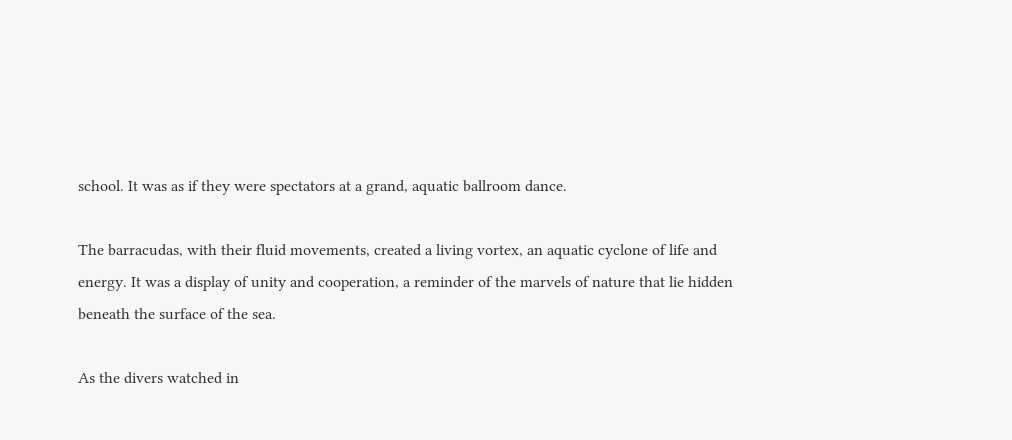school. It was as if they were spectators at a grand, aquatic ballroom dance.

The barracudas, with their fluid movements, created a living vortex, an aquatic cyclone of life and energy. It was a display of unity and cooperation, a reminder of the marvels of nature that lie hidden beneath the surface of the sea.

As the divers watched in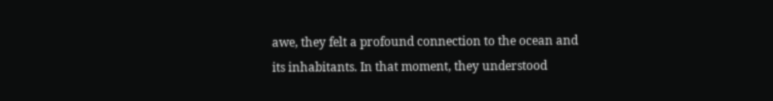awe, they felt a profound connection to the ocean and its inhabitants. In that moment, they understood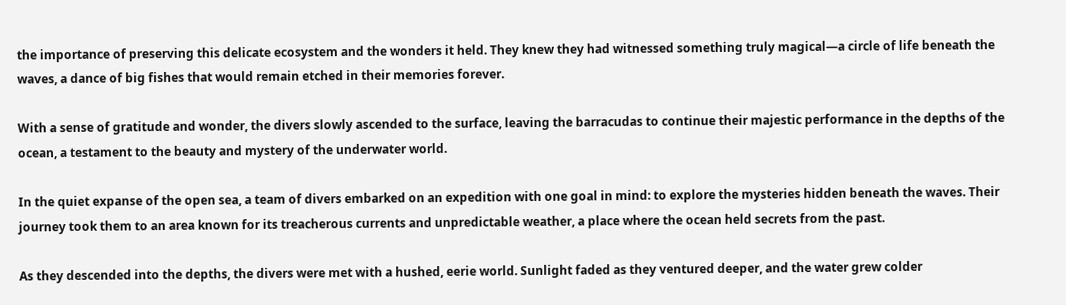the importance of preserving this delicate ecosystem and the wonders it held. They knew they had witnessed something truly magical—a circle of life beneath the waves, a dance of big fishes that would remain etched in their memories forever.

With a sense of gratitude and wonder, the divers slowly ascended to the surface, leaving the barracudas to continue their majestic performance in the depths of the ocean, a testament to the beauty and mystery of the underwater world.

In the quiet expanse of the open sea, a team of divers embarked on an expedition with one goal in mind: to explore the mysteries hidden beneath the waves. Their journey took them to an area known for its treacherous currents and unpredictable weather, a place where the ocean held secrets from the past.

As they descended into the depths, the divers were met with a hushed, eerie world. Sunlight faded as they ventured deeper, and the water grew colder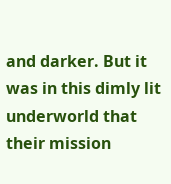and darker. But it was in this dimly lit underworld that their mission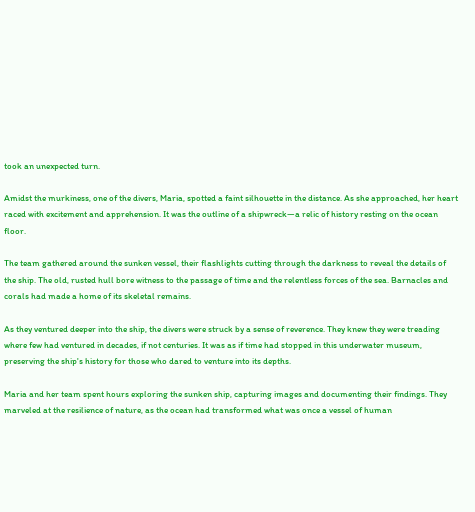took an unexpected turn.

Amidst the murkiness, one of the divers, Maria, spotted a faint silhouette in the distance. As she approached, her heart raced with excitement and apprehension. It was the outline of a shipwreck—a relic of history resting on the ocean floor.

The team gathered around the sunken vessel, their flashlights cutting through the darkness to reveal the details of the ship. The old, rusted hull bore witness to the passage of time and the relentless forces of the sea. Barnacles and corals had made a home of its skeletal remains.

As they ventured deeper into the ship, the divers were struck by a sense of reverence. They knew they were treading where few had ventured in decades, if not centuries. It was as if time had stopped in this underwater museum, preserving the ship's history for those who dared to venture into its depths.

Maria and her team spent hours exploring the sunken ship, capturing images and documenting their findings. They marveled at the resilience of nature, as the ocean had transformed what was once a vessel of human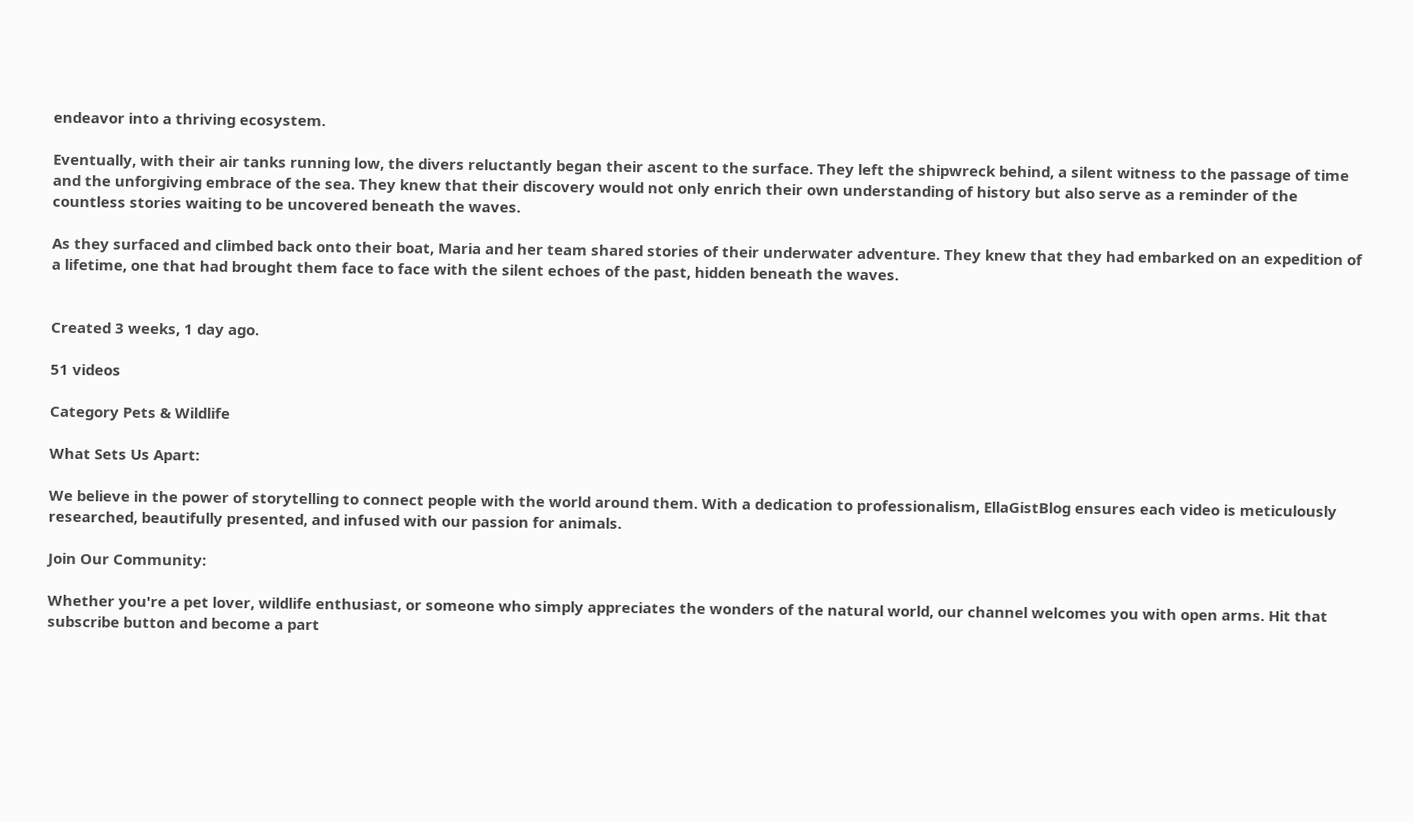endeavor into a thriving ecosystem.

Eventually, with their air tanks running low, the divers reluctantly began their ascent to the surface. They left the shipwreck behind, a silent witness to the passage of time and the unforgiving embrace of the sea. They knew that their discovery would not only enrich their own understanding of history but also serve as a reminder of the countless stories waiting to be uncovered beneath the waves.

As they surfaced and climbed back onto their boat, Maria and her team shared stories of their underwater adventure. They knew that they had embarked on an expedition of a lifetime, one that had brought them face to face with the silent echoes of the past, hidden beneath the waves.


Created 3 weeks, 1 day ago.

51 videos

Category Pets & Wildlife

What Sets Us Apart:

We believe in the power of storytelling to connect people with the world around them. With a dedication to professionalism, EllaGistBlog ensures each video is meticulously researched, beautifully presented, and infused with our passion for animals.

Join Our Community:

Whether you're a pet lover, wildlife enthusiast, or someone who simply appreciates the wonders of the natural world, our channel welcomes you with open arms. Hit that subscribe button and become a part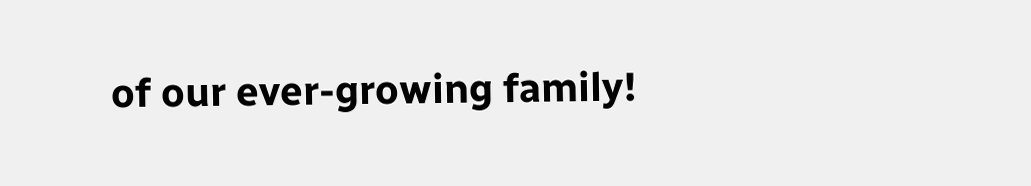of our ever-growing family!